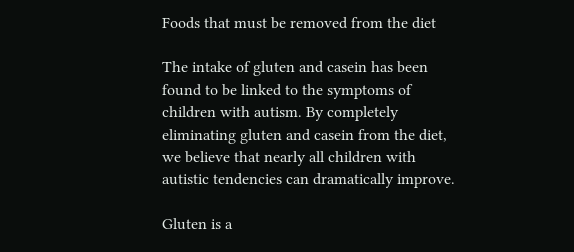Foods that must be removed from the diet

The intake of gluten and casein has been found to be linked to the symptoms of children with autism. By completely eliminating gluten and casein from the diet, we believe that nearly all children with autistic tendencies can dramatically improve.

Gluten is a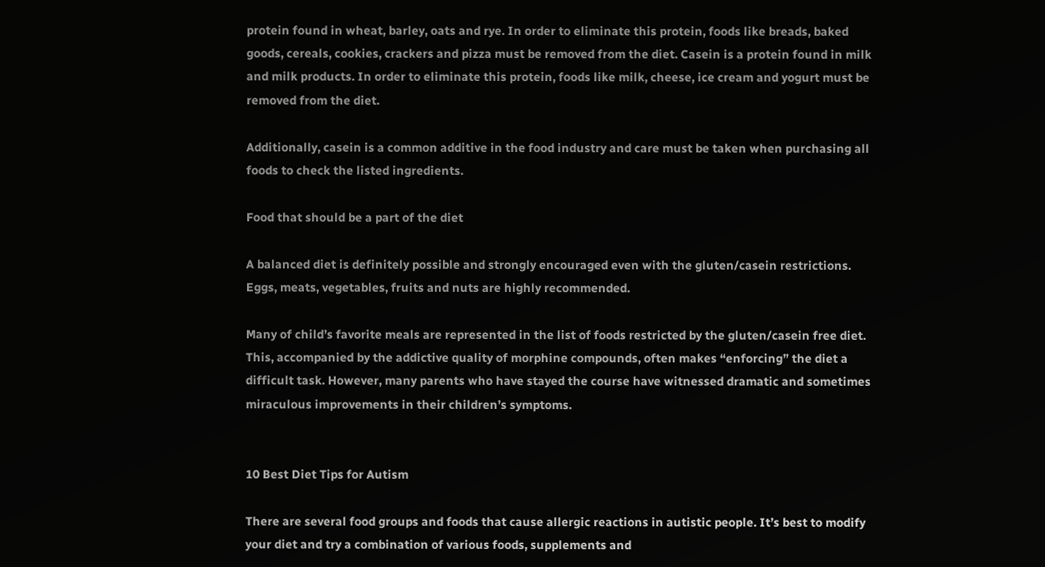protein found in wheat, barley, oats and rye. In order to eliminate this protein, foods like breads, baked goods, cereals, cookies, crackers and pizza must be removed from the diet. Casein is a protein found in milk and milk products. In order to eliminate this protein, foods like milk, cheese, ice cream and yogurt must be removed from the diet.

Additionally, casein is a common additive in the food industry and care must be taken when purchasing all foods to check the listed ingredients.

Food that should be a part of the diet

A balanced diet is definitely possible and strongly encouraged even with the gluten/casein restrictions. Eggs, meats, vegetables, fruits and nuts are highly recommended.

Many of child’s favorite meals are represented in the list of foods restricted by the gluten/casein free diet. This, accompanied by the addictive quality of morphine compounds, often makes “enforcing” the diet a difficult task. However, many parents who have stayed the course have witnessed dramatic and sometimes miraculous improvements in their children’s symptoms.


10 Best Diet Tips for Autism

There are several food groups and foods that cause allergic reactions in autistic people. It’s best to modify your diet and try a combination of various foods, supplements and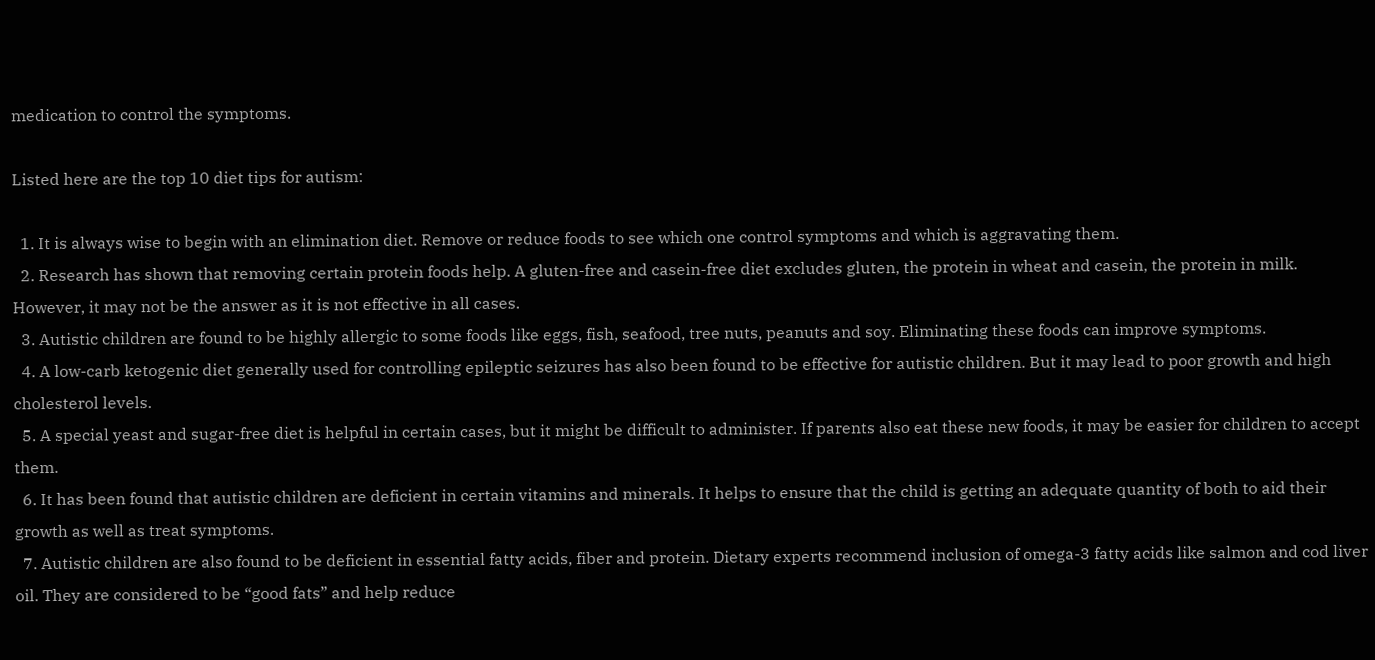medication to control the symptoms.

Listed here are the top 10 diet tips for autism:

  1. It is always wise to begin with an elimination diet. Remove or reduce foods to see which one control symptoms and which is aggravating them.
  2. Research has shown that removing certain protein foods help. A gluten-free and casein-free diet excludes gluten, the protein in wheat and casein, the protein in milk. However, it may not be the answer as it is not effective in all cases.
  3. Autistic children are found to be highly allergic to some foods like eggs, fish, seafood, tree nuts, peanuts and soy. Eliminating these foods can improve symptoms.
  4. A low-carb ketogenic diet generally used for controlling epileptic seizures has also been found to be effective for autistic children. But it may lead to poor growth and high cholesterol levels.
  5. A special yeast and sugar-free diet is helpful in certain cases, but it might be difficult to administer. If parents also eat these new foods, it may be easier for children to accept them.
  6. It has been found that autistic children are deficient in certain vitamins and minerals. It helps to ensure that the child is getting an adequate quantity of both to aid their growth as well as treat symptoms.
  7. Autistic children are also found to be deficient in essential fatty acids, fiber and protein. Dietary experts recommend inclusion of omega-3 fatty acids like salmon and cod liver oil. They are considered to be “good fats” and help reduce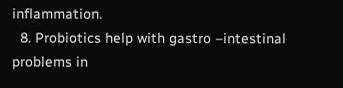inflammation.
  8. Probiotics help with gastro –intestinal problems in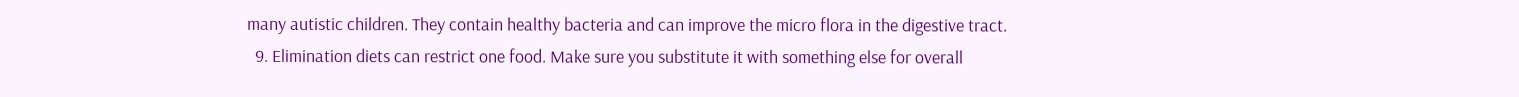many autistic children. They contain healthy bacteria and can improve the micro flora in the digestive tract.
  9. Elimination diets can restrict one food. Make sure you substitute it with something else for overall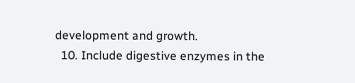development and growth.
  10. Include digestive enzymes in the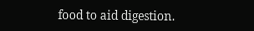food to aid digestion.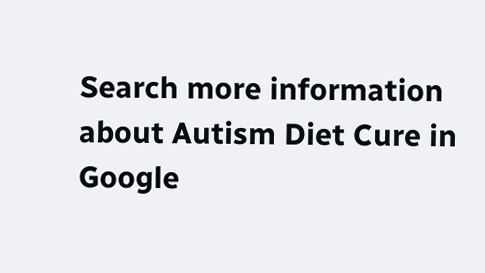Search more information about Autism Diet Cure in Google